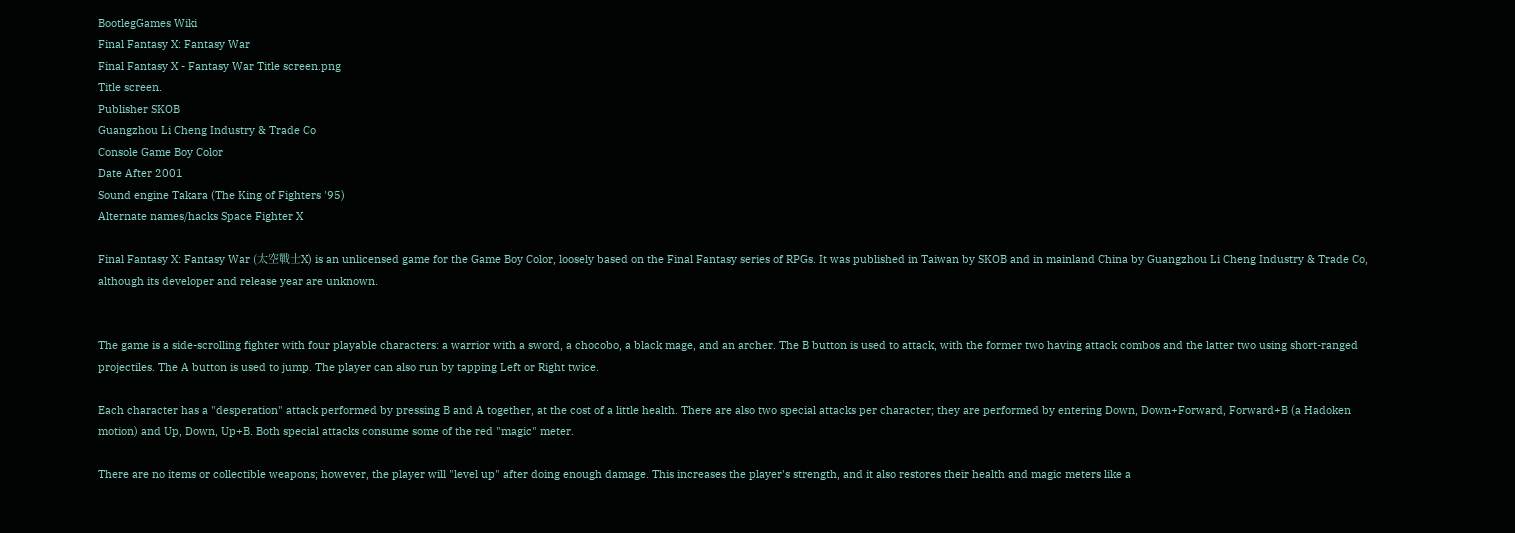BootlegGames Wiki
Final Fantasy X: Fantasy War
Final Fantasy X - Fantasy War Title screen.png
Title screen.
Publisher SKOB
Guangzhou Li Cheng Industry & Trade Co
Console Game Boy Color
Date After 2001
Sound engine Takara (The King of Fighters '95)
Alternate names/hacks Space Fighter X

Final Fantasy X: Fantasy War (太空戰士X) is an unlicensed game for the Game Boy Color, loosely based on the Final Fantasy series of RPGs. It was published in Taiwan by SKOB and in mainland China by Guangzhou Li Cheng Industry & Trade Co, although its developer and release year are unknown.


The game is a side-scrolling fighter with four playable characters: a warrior with a sword, a chocobo, a black mage, and an archer. The B button is used to attack, with the former two having attack combos and the latter two using short-ranged projectiles. The A button is used to jump. The player can also run by tapping Left or Right twice.

Each character has a "desperation" attack performed by pressing B and A together, at the cost of a little health. There are also two special attacks per character; they are performed by entering Down, Down+Forward, Forward+B (a Hadoken motion) and Up, Down, Up+B. Both special attacks consume some of the red "magic" meter.

There are no items or collectible weapons; however, the player will "level up" after doing enough damage. This increases the player's strength, and it also restores their health and magic meters like a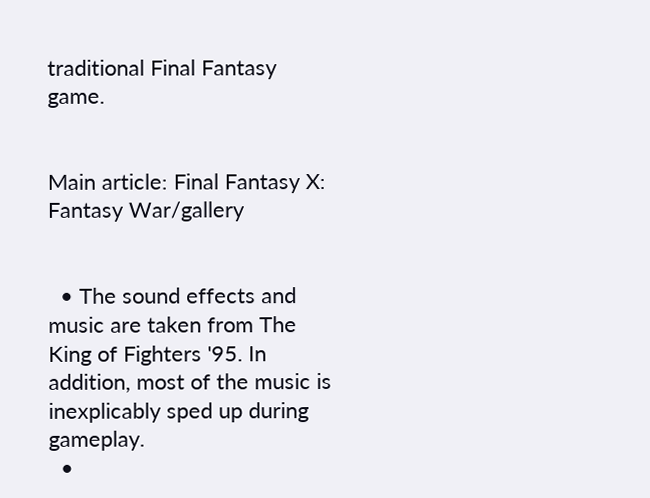traditional Final Fantasy game.


Main article: Final Fantasy X: Fantasy War/gallery


  • The sound effects and music are taken from The King of Fighters '95. In addition, most of the music is inexplicably sped up during gameplay.
  •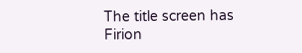The title screen has Firion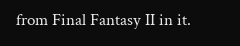from Final Fantasy II in it.